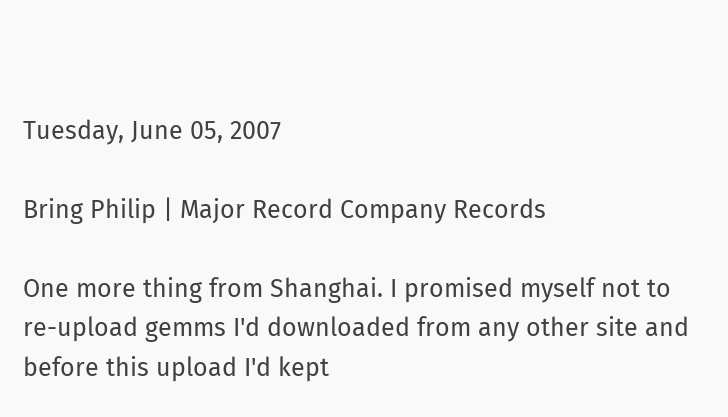Tuesday, June 05, 2007

Bring Philip | Major Record Company Records

One more thing from Shanghai. I promised myself not to re-upload gemms I'd downloaded from any other site and before this upload I'd kept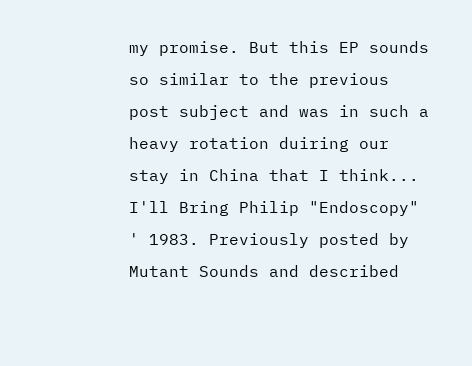my promise. But this EP sounds so similar to the previous post subject and was in such a heavy rotation duiring our stay in China that I think... I'll Bring Philip "Endoscopy" ' 1983. Previously posted by Mutant Sounds and described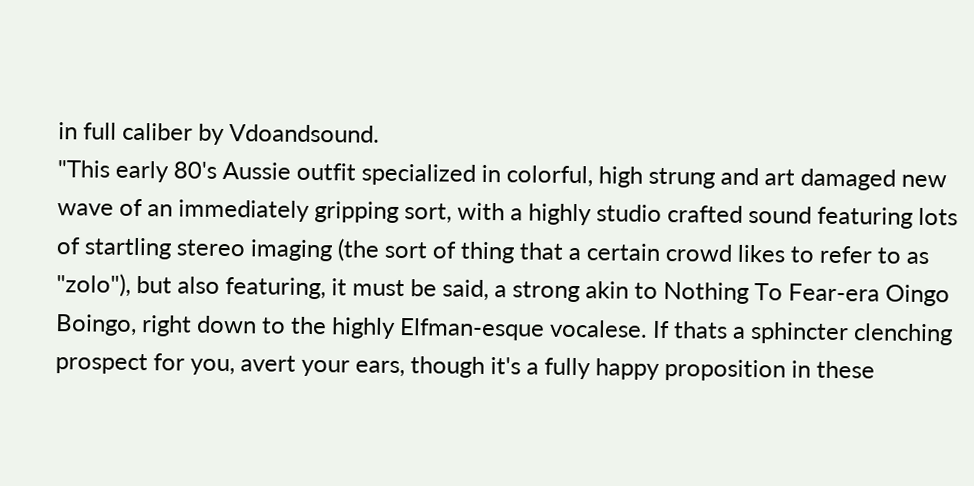in full caliber by Vdoandsound.
"This early 80's Aussie outfit specialized in colorful, high strung and art damaged new wave of an immediately gripping sort, with a highly studio crafted sound featuring lots of startling stereo imaging (the sort of thing that a certain crowd likes to refer to as "zolo"), but also featuring, it must be said, a strong akin to Nothing To Fear-era Oingo Boingo, right down to the highly Elfman-esque vocalese. If thats a sphincter clenching prospect for you, avert your ears, though it's a fully happy proposition in these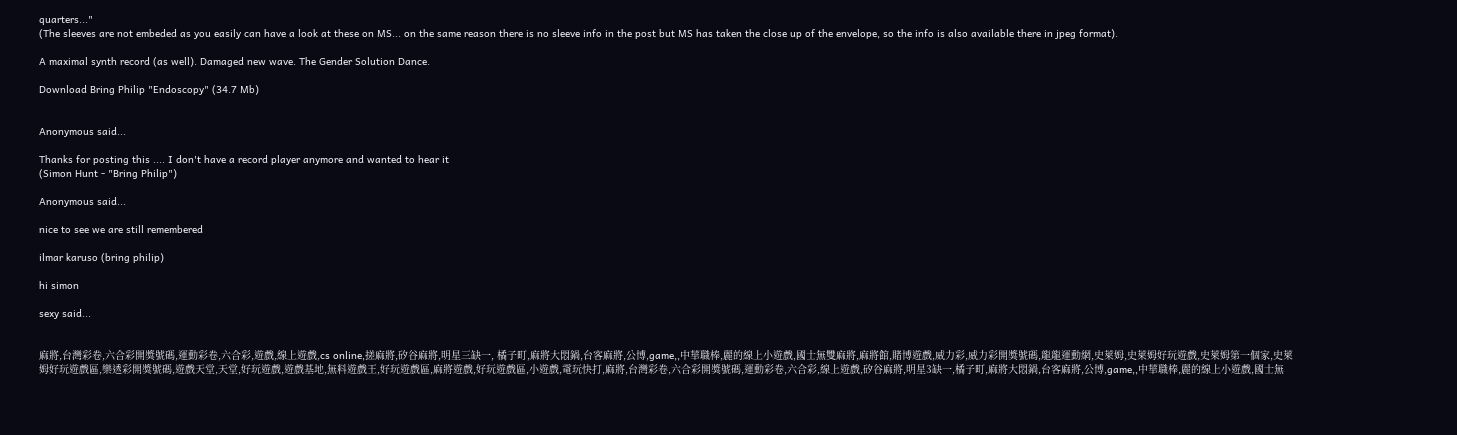quarters..."
(The sleeves are not embeded as you easily can have a look at these on MS... on the same reason there is no sleeve info in the post but MS has taken the close up of the envelope, so the info is also available there in jpeg format).

A maximal synth record (as well). Damaged new wave. The Gender Solution Dance.

Download Bring Philip "Endoscopy" (34.7 Mb)


Anonymous said...

Thanks for posting this .... I don't have a record player anymore and wanted to hear it
(Simon Hunt - "Bring Philip")

Anonymous said...

nice to see we are still remembered

ilmar karuso (bring philip)

hi simon

sexy said...


麻將,台灣彩卷,六合彩開獎號碼,運動彩卷,六合彩,遊戲,線上遊戲,cs online,搓麻將,矽谷麻將,明星三缺一, 橘子町,麻將大悶鍋,台客麻將,公博,game,,中華職棒,麗的線上小遊戲,國士無雙麻將,麻將館,賭博遊戲,威力彩,威力彩開獎號碼,龍龍運動網,史萊姆,史萊姆好玩遊戲,史萊姆第一個家,史萊姆好玩遊戲區,樂透彩開獎號碼,遊戲天堂,天堂,好玩遊戲,遊戲基地,無料遊戲王,好玩遊戲區,麻將遊戲,好玩遊戲區,小遊戲,電玩快打,麻將,台灣彩卷,六合彩開獎號碼,運動彩卷,六合彩,線上遊戲,矽谷麻將,明星3缺一,橘子町,麻將大悶鍋,台客麻將,公博,game,,中華職棒,麗的線上小遊戲,國士無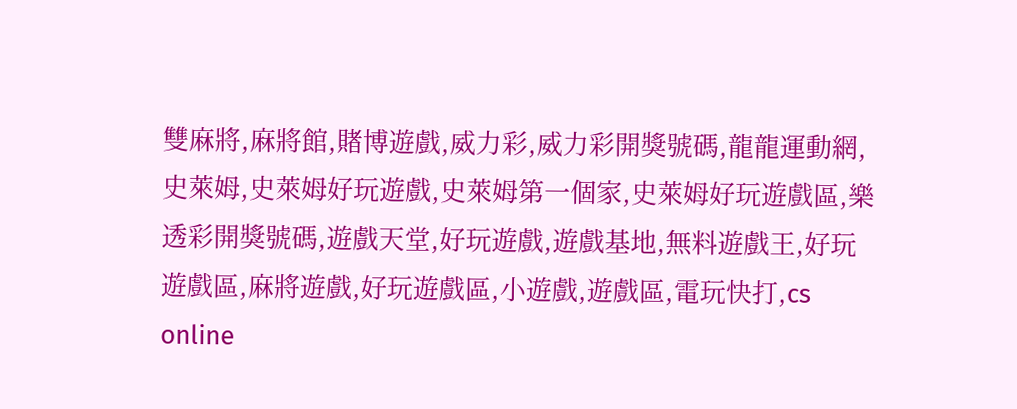雙麻將,麻將館,賭博遊戲,威力彩,威力彩開獎號碼,龍龍運動網,史萊姆,史萊姆好玩遊戲,史萊姆第一個家,史萊姆好玩遊戲區,樂透彩開獎號碼,遊戲天堂,好玩遊戲,遊戲基地,無料遊戲王,好玩遊戲區,麻將遊戲,好玩遊戲區,小遊戲,遊戲區,電玩快打,cs online